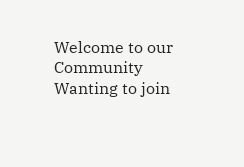Welcome to our Community
Wanting to join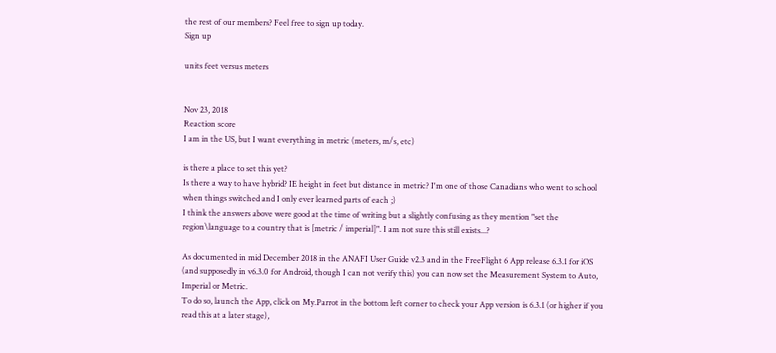the rest of our members? Feel free to sign up today.
Sign up

units feet versus meters


Nov 23, 2018
Reaction score
I am in the US, but I want everything in metric (meters, m/s, etc)

is there a place to set this yet?
Is there a way to have hybrid? IE height in feet but distance in metric? I'm one of those Canadians who went to school when things switched and I only ever learned parts of each ;)
I think the answers above were good at the time of writing but a slightly confusing as they mention "set the region\language to a country that is [metric / imperial]". I am not sure this still exists...?

As documented in mid December 2018 in the ANAFI User Guide v2.3 and in the FreeFlight 6 App release 6.3.1 for iOS (and supposedly in v6.3.0 for Android, though I can not verify this) you can now set the Measurement System to Auto, Imperial or Metric.
To do so, launch the App, click on My.Parrot in the bottom left corner to check your App version is 6.3.1 (or higher if you read this at a later stage),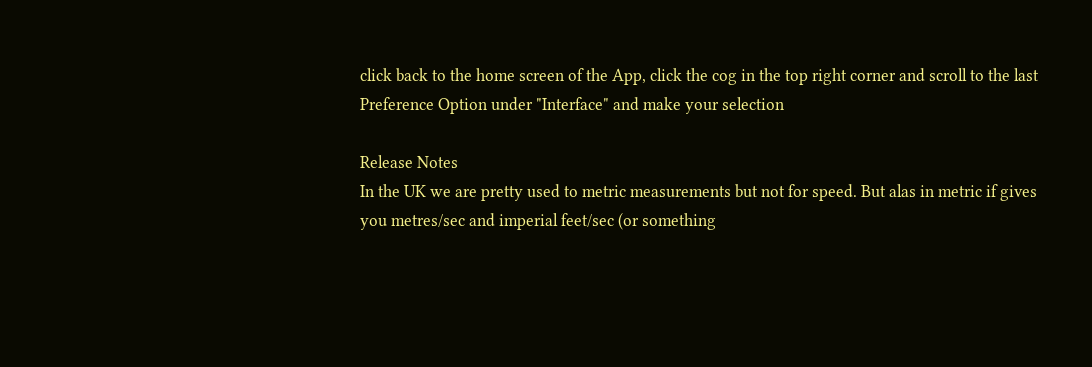click back to the home screen of the App, click the cog in the top right corner and scroll to the last Preference Option under "Interface" and make your selection

Release Notes
In the UK we are pretty used to metric measurements but not for speed. But alas in metric if gives you metres/sec and imperial feet/sec (or something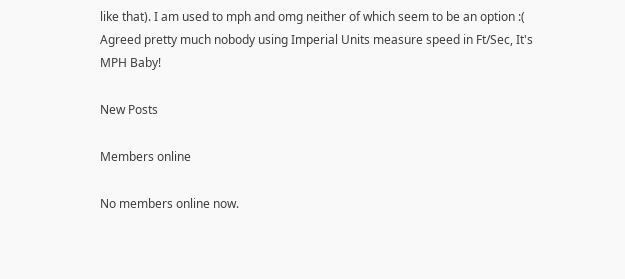like that). I am used to mph and omg neither of which seem to be an option :(
Agreed pretty much nobody using Imperial Units measure speed in Ft/Sec, It's MPH Baby!

New Posts

Members online

No members online now.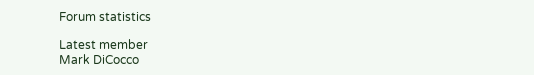Forum statistics

Latest member
Mark DiCocco